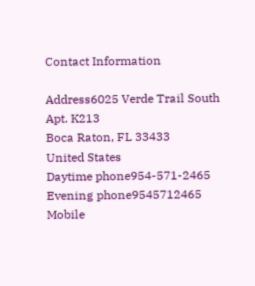Contact Information

Address6025 Verde Trail South
Apt. K213
Boca Raton, FL 33433
United States
Daytime phone954-571-2465
Evening phone9545712465
Mobile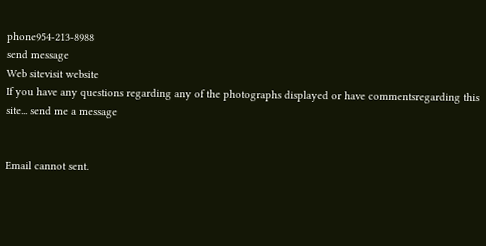phone954-213-8988
send message
Web sitevisit website
If you have any questions regarding any of the photographs displayed or have commentsregarding this site... send me a message


Email cannot sent.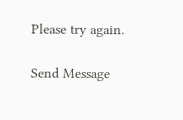Please try again.

Send Message